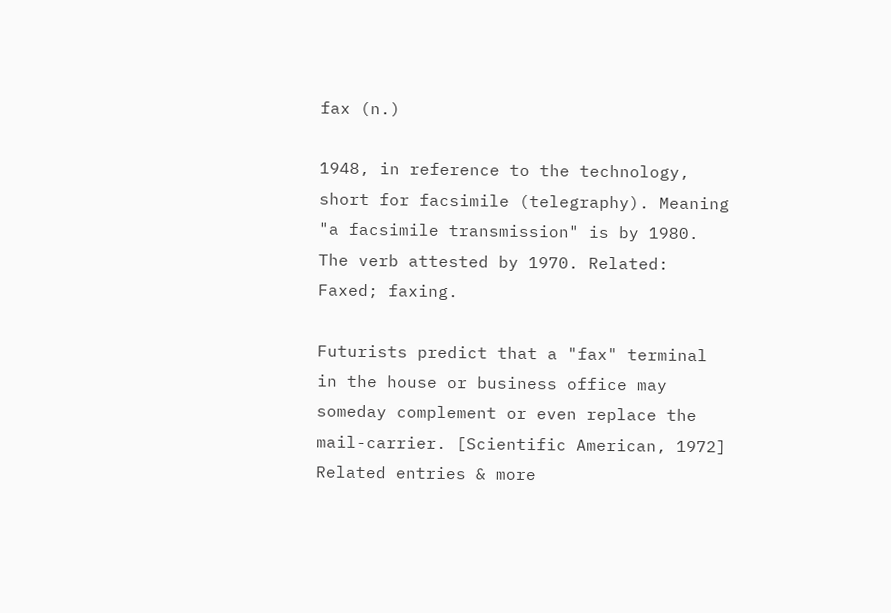fax (n.)

1948, in reference to the technology, short for facsimile (telegraphy). Meaning "a facsimile transmission" is by 1980. The verb attested by 1970. Related: Faxed; faxing.

Futurists predict that a "fax" terminal in the house or business office may someday complement or even replace the mail-carrier. [Scientific American, 1972]
Related entries & more